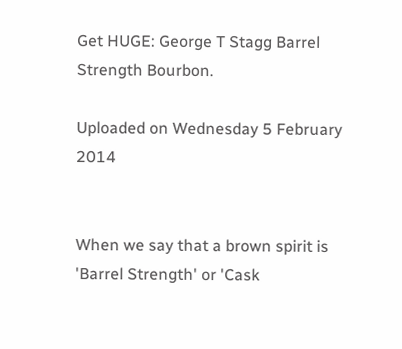Get HUGE: George T Stagg Barrel Strength Bourbon.

Uploaded on Wednesday 5 February 2014


When we say that a brown spirit is 'Barrel Strength' or 'Cask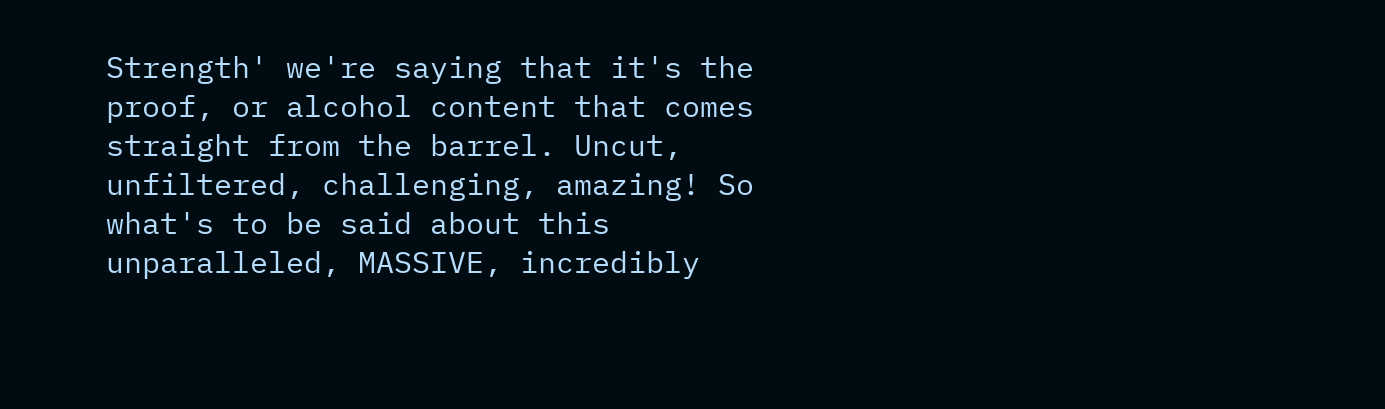Strength' we're saying that it's the proof, or alcohol content that comes straight from the barrel. Uncut, unfiltered, challenging, amazing! So what's to be said about this unparalleled, MASSIVE, incredibly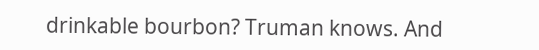drinkable bourbon? Truman knows. And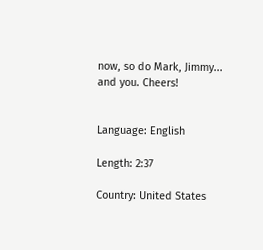now, so do Mark, Jimmy... and you. Cheers!


Language: English

Length: 2:37

Country: United States